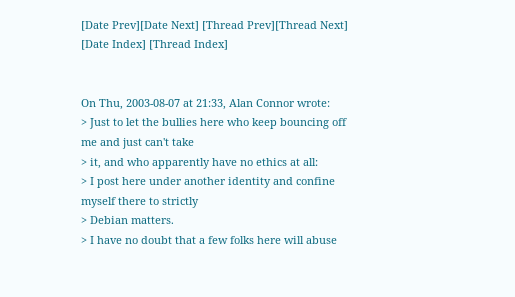[Date Prev][Date Next] [Thread Prev][Thread Next] [Date Index] [Thread Index]


On Thu, 2003-08-07 at 21:33, Alan Connor wrote:
> Just to let the bullies here who keep bouncing off me and just can't take
> it, and who apparently have no ethics at all:
> I post here under another identity and confine myself there to strictly
> Debian matters.
> I have no doubt that a few folks here will abuse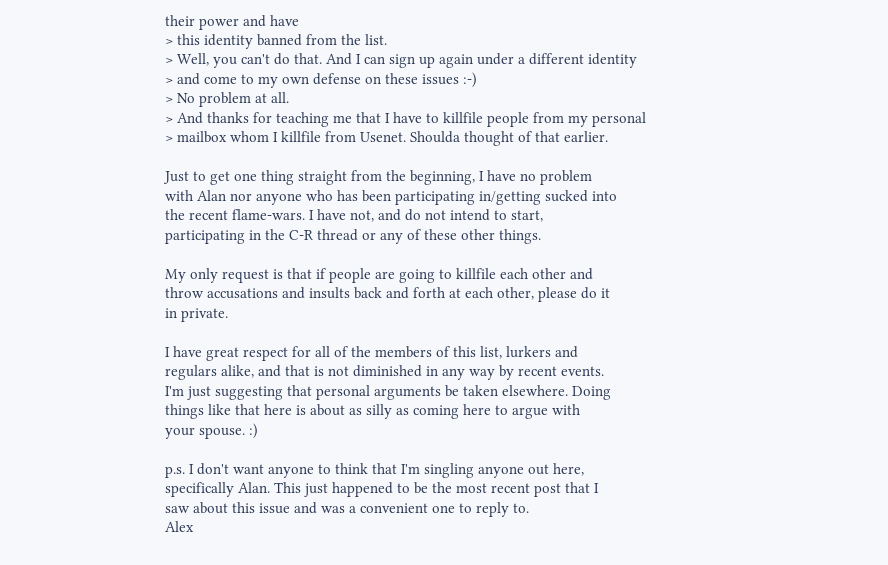their power and have
> this identity banned from the list.
> Well, you can't do that. And I can sign up again under a different identity
> and come to my own defense on these issues :-)
> No problem at all.
> And thanks for teaching me that I have to killfile people from my personal
> mailbox whom I killfile from Usenet. Shoulda thought of that earlier.

Just to get one thing straight from the beginning, I have no problem
with Alan nor anyone who has been participating in/getting sucked into
the recent flame-wars. I have not, and do not intend to start,
participating in the C-R thread or any of these other things.

My only request is that if people are going to killfile each other and
throw accusations and insults back and forth at each other, please do it
in private.

I have great respect for all of the members of this list, lurkers and
regulars alike, and that is not diminished in any way by recent events.
I'm just suggesting that personal arguments be taken elsewhere. Doing
things like that here is about as silly as coming here to argue with
your spouse. :)

p.s. I don't want anyone to think that I'm singling anyone out here,
specifically Alan. This just happened to be the most recent post that I
saw about this issue and was a convenient one to reply to.
Alex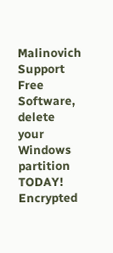Malinovich
Support Free Software, delete your Windows partition TODAY!
Encrypted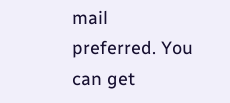mail preferred. You can get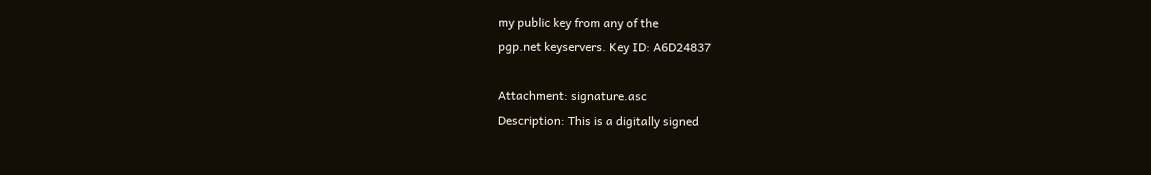my public key from any of the
pgp.net keyservers. Key ID: A6D24837

Attachment: signature.asc
Description: This is a digitally signed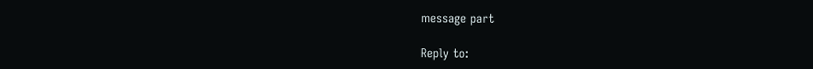message part

Reply to: